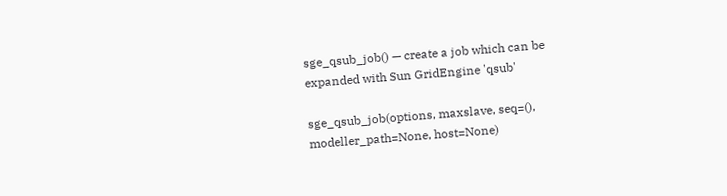sge_qsub_job() — create a job which can be expanded with Sun GridEngine 'qsub'

sge_qsub_job(options, maxslave, seq=(), modeller_path=None, host=None)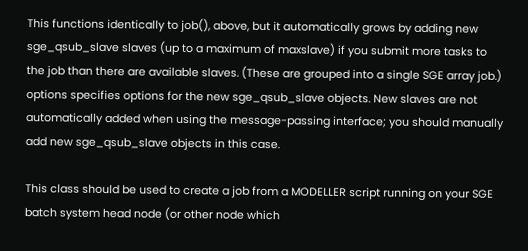This functions identically to job(), above, but it automatically grows by adding new sge_qsub_slave slaves (up to a maximum of maxslave) if you submit more tasks to the job than there are available slaves. (These are grouped into a single SGE array job.) options specifies options for the new sge_qsub_slave objects. New slaves are not automatically added when using the message-passing interface; you should manually add new sge_qsub_slave objects in this case.

This class should be used to create a job from a MODELLER script running on your SGE batch system head node (or other node which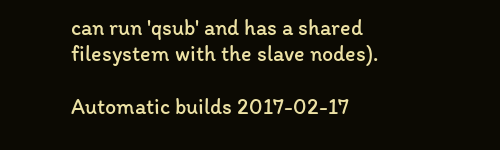can run 'qsub' and has a shared filesystem with the slave nodes).

Automatic builds 2017-02-17